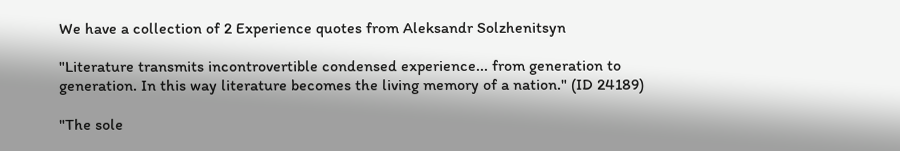We have a collection of 2 Experience quotes from Aleksandr Solzhenitsyn

"Literature transmits incontrovertible condensed experience... from generation to generation. In this way literature becomes the living memory of a nation." (ID 24189)

"The sole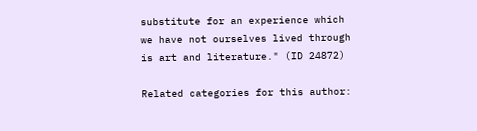substitute for an experience which we have not ourselves lived through is art and literature." (ID 24872)

Related categories for this author: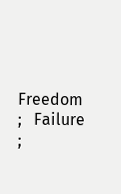Freedom   ;   Failure   ;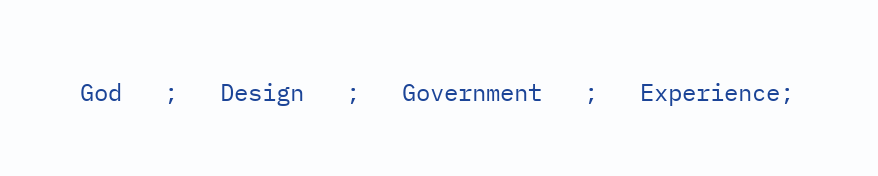God   ;   Design   ;   Government   ;   Experience;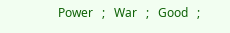Power   ;   War   ;   Good   ;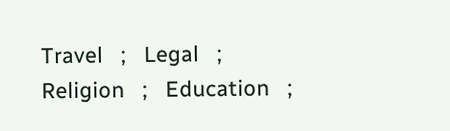Travel   ;   Legal   ;   Religion   ;   Education   ;